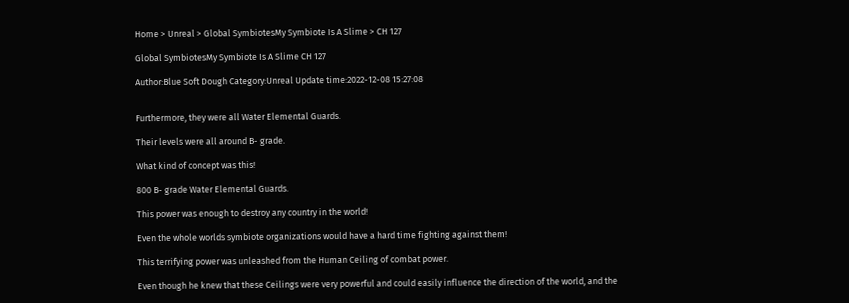Home > Unreal > Global SymbiotesMy Symbiote Is A Slime > CH 127

Global SymbiotesMy Symbiote Is A Slime CH 127

Author:Blue Soft Dough Category:Unreal Update time:2022-12-08 15:27:08


Furthermore, they were all Water Elemental Guards.

Their levels were all around B- grade.

What kind of concept was this!

800 B- grade Water Elemental Guards.

This power was enough to destroy any country in the world!

Even the whole worlds symbiote organizations would have a hard time fighting against them!

This terrifying power was unleashed from the Human Ceiling of combat power.

Even though he knew that these Ceilings were very powerful and could easily influence the direction of the world, and the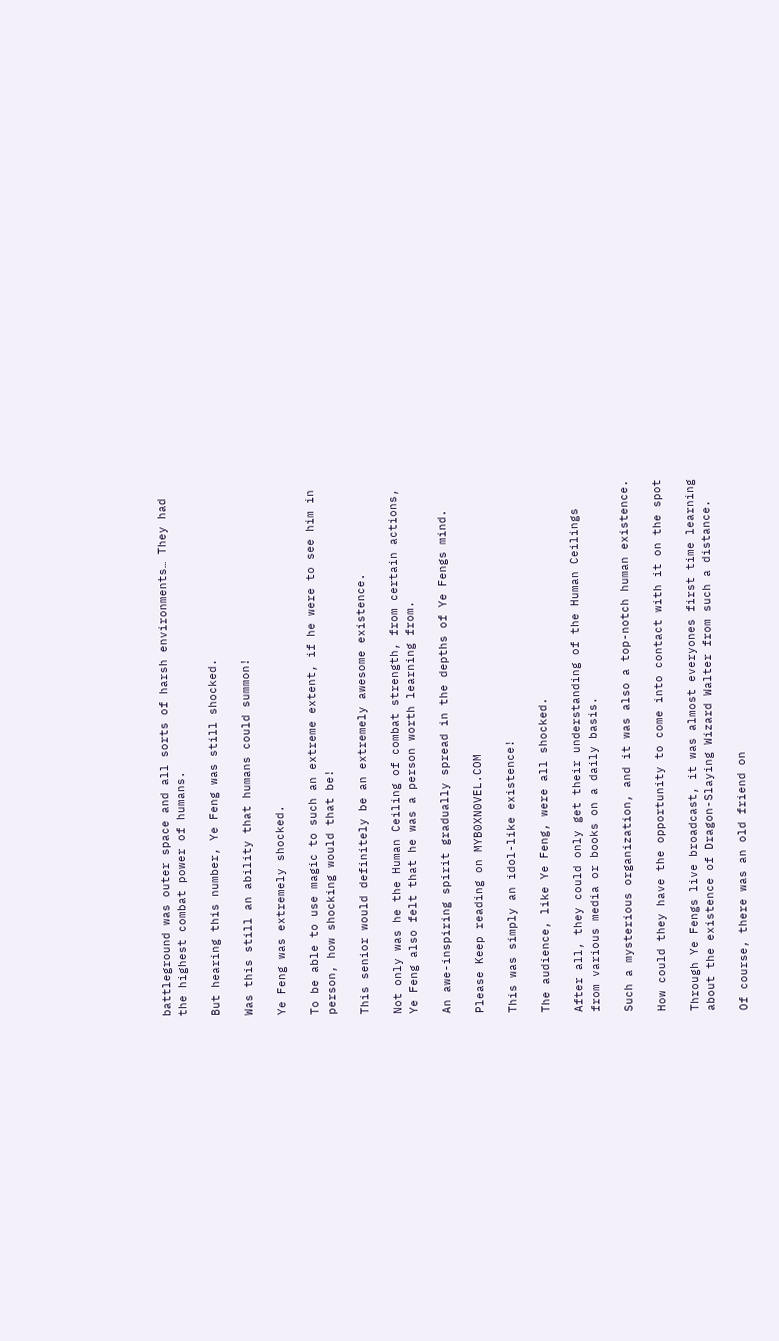battleground was outer space and all sorts of harsh environments… They had the highest combat power of humans.

But hearing this number, Ye Feng was still shocked.

Was this still an ability that humans could summon!

Ye Feng was extremely shocked.

To be able to use magic to such an extreme extent, if he were to see him in person, how shocking would that be!

This senior would definitely be an extremely awesome existence.

Not only was he the Human Ceiling of combat strength, from certain actions, Ye Feng also felt that he was a person worth learning from.

An awe-inspiring spirit gradually spread in the depths of Ye Fengs mind.

Please Keep reading on MYB0XN0VEL.COM

This was simply an idol-like existence!

The audience, like Ye Feng, were all shocked.

After all, they could only get their understanding of the Human Ceilings from various media or books on a daily basis.

Such a mysterious organization, and it was also a top-notch human existence.

How could they have the opportunity to come into contact with it on the spot

Through Ye Fengs live broadcast, it was almost everyones first time learning about the existence of Dragon-Slaying Wizard Walter from such a distance.

Of course, there was an old friend on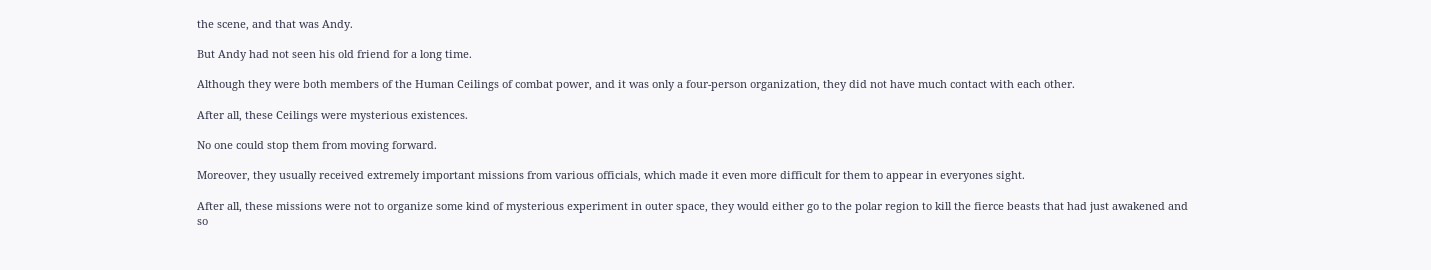the scene, and that was Andy.

But Andy had not seen his old friend for a long time.

Although they were both members of the Human Ceilings of combat power, and it was only a four-person organization, they did not have much contact with each other.

After all, these Ceilings were mysterious existences.

No one could stop them from moving forward.

Moreover, they usually received extremely important missions from various officials, which made it even more difficult for them to appear in everyones sight.

After all, these missions were not to organize some kind of mysterious experiment in outer space, they would either go to the polar region to kill the fierce beasts that had just awakened and so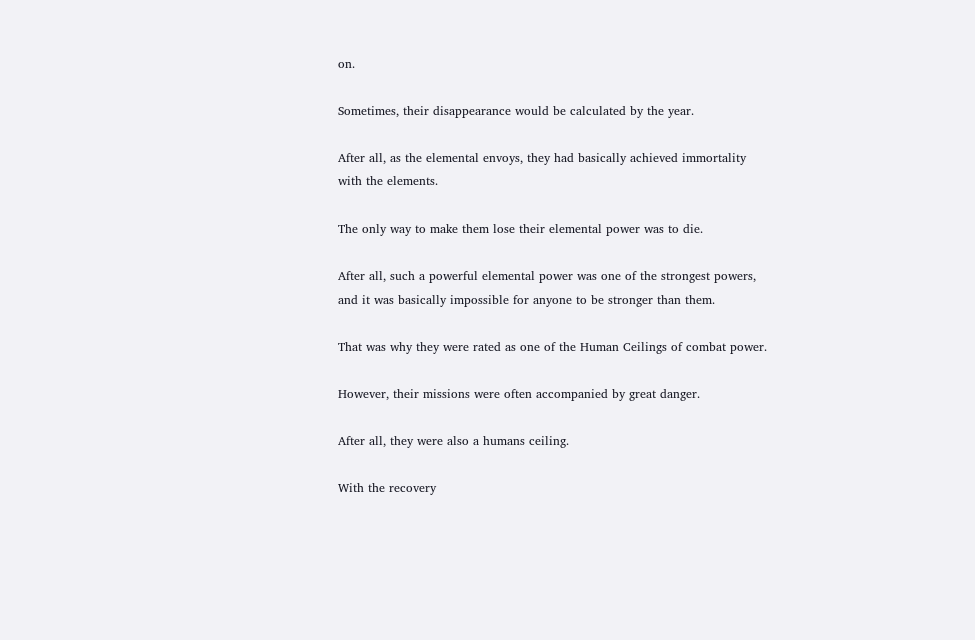on.

Sometimes, their disappearance would be calculated by the year.

After all, as the elemental envoys, they had basically achieved immortality with the elements.

The only way to make them lose their elemental power was to die.

After all, such a powerful elemental power was one of the strongest powers, and it was basically impossible for anyone to be stronger than them.

That was why they were rated as one of the Human Ceilings of combat power.

However, their missions were often accompanied by great danger.

After all, they were also a humans ceiling.

With the recovery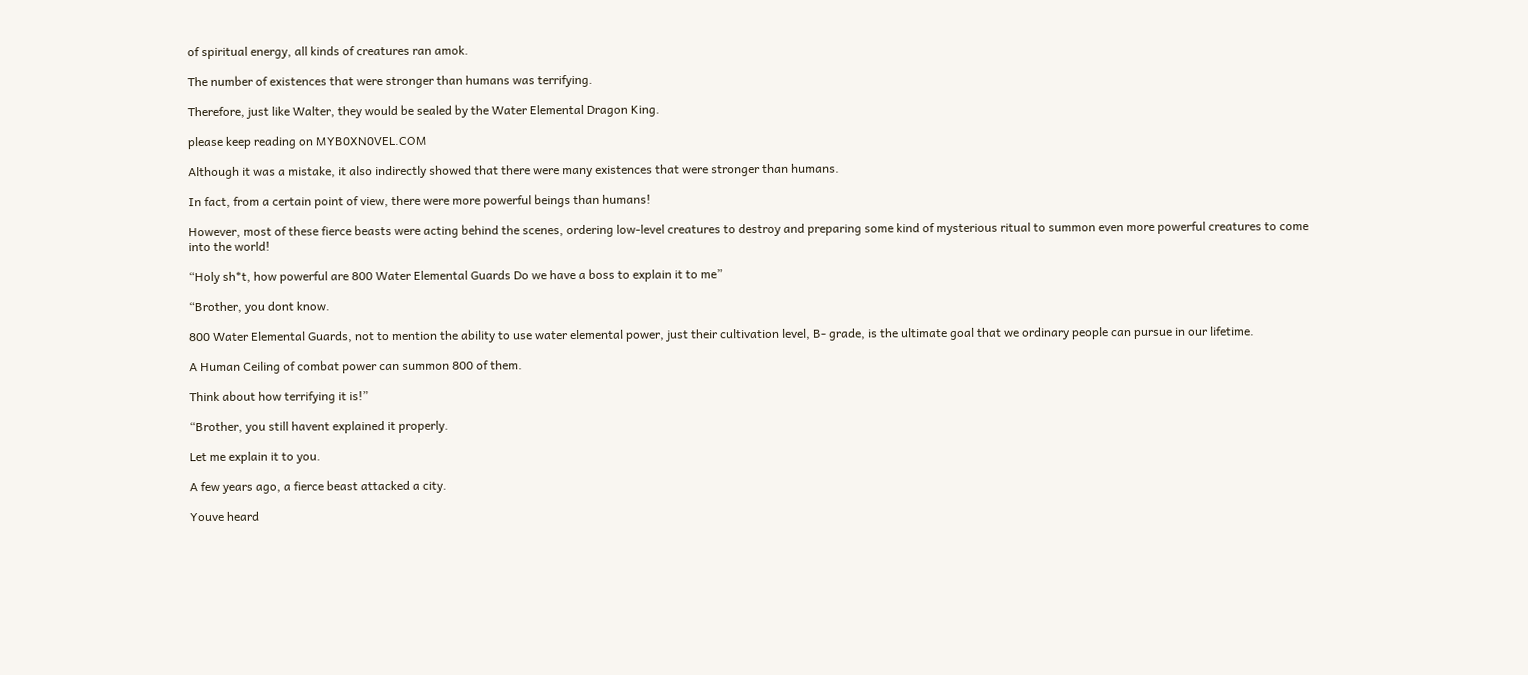of spiritual energy, all kinds of creatures ran amok.

The number of existences that were stronger than humans was terrifying.

Therefore, just like Walter, they would be sealed by the Water Elemental Dragon King.

please keep reading on MYB0XN0VEL.COM

Although it was a mistake, it also indirectly showed that there were many existences that were stronger than humans.

In fact, from a certain point of view, there were more powerful beings than humans!

However, most of these fierce beasts were acting behind the scenes, ordering low-level creatures to destroy and preparing some kind of mysterious ritual to summon even more powerful creatures to come into the world!

“Holy sh*t, how powerful are 800 Water Elemental Guards Do we have a boss to explain it to me”

“Brother, you dont know.

800 Water Elemental Guards, not to mention the ability to use water elemental power, just their cultivation level, B- grade, is the ultimate goal that we ordinary people can pursue in our lifetime.

A Human Ceiling of combat power can summon 800 of them.

Think about how terrifying it is!”

“Brother, you still havent explained it properly.

Let me explain it to you.

A few years ago, a fierce beast attacked a city.

Youve heard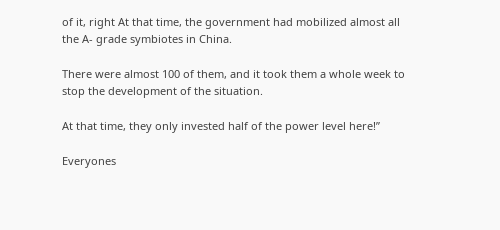of it, right At that time, the government had mobilized almost all the A- grade symbiotes in China.

There were almost 100 of them, and it took them a whole week to stop the development of the situation.

At that time, they only invested half of the power level here!”

Everyones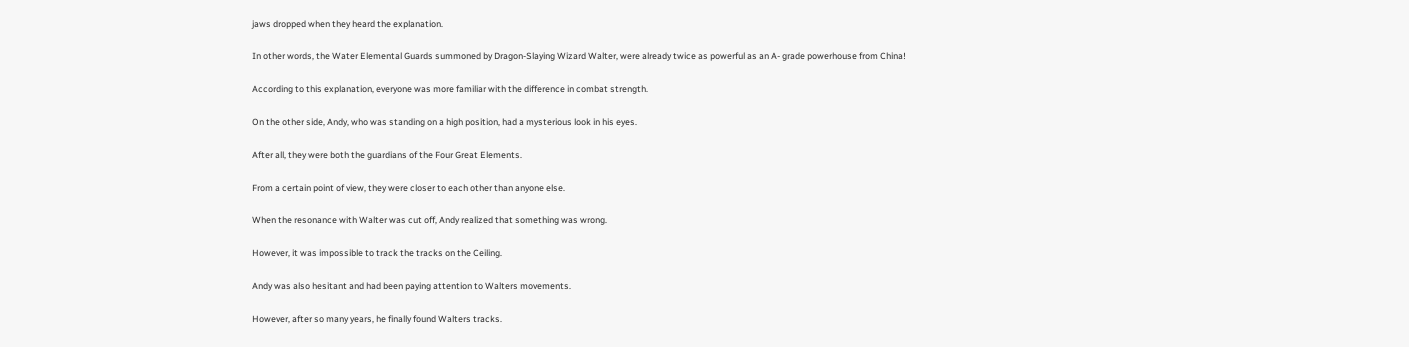jaws dropped when they heard the explanation.

In other words, the Water Elemental Guards summoned by Dragon-Slaying Wizard Walter, were already twice as powerful as an A- grade powerhouse from China!

According to this explanation, everyone was more familiar with the difference in combat strength.

On the other side, Andy, who was standing on a high position, had a mysterious look in his eyes.

After all, they were both the guardians of the Four Great Elements.

From a certain point of view, they were closer to each other than anyone else.

When the resonance with Walter was cut off, Andy realized that something was wrong.

However, it was impossible to track the tracks on the Ceiling.

Andy was also hesitant and had been paying attention to Walters movements.

However, after so many years, he finally found Walters tracks.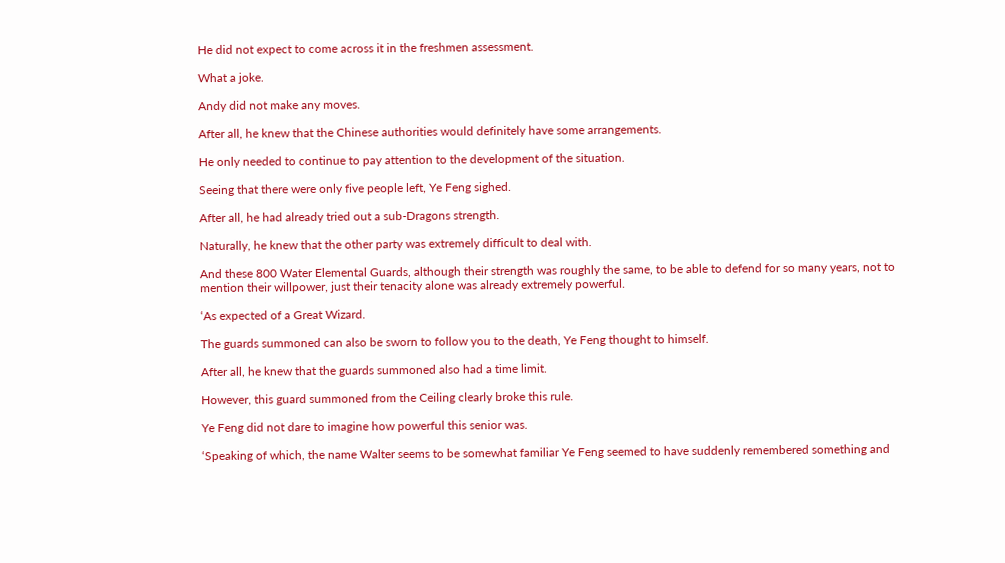He did not expect to come across it in the freshmen assessment.

What a joke.

Andy did not make any moves.

After all, he knew that the Chinese authorities would definitely have some arrangements.

He only needed to continue to pay attention to the development of the situation.

Seeing that there were only five people left, Ye Feng sighed.

After all, he had already tried out a sub-Dragons strength.

Naturally, he knew that the other party was extremely difficult to deal with.

And these 800 Water Elemental Guards, although their strength was roughly the same, to be able to defend for so many years, not to mention their willpower, just their tenacity alone was already extremely powerful.

‘As expected of a Great Wizard.

The guards summoned can also be sworn to follow you to the death, Ye Feng thought to himself.

After all, he knew that the guards summoned also had a time limit.

However, this guard summoned from the Ceiling clearly broke this rule.

Ye Feng did not dare to imagine how powerful this senior was.

‘Speaking of which, the name Walter seems to be somewhat familiar Ye Feng seemed to have suddenly remembered something and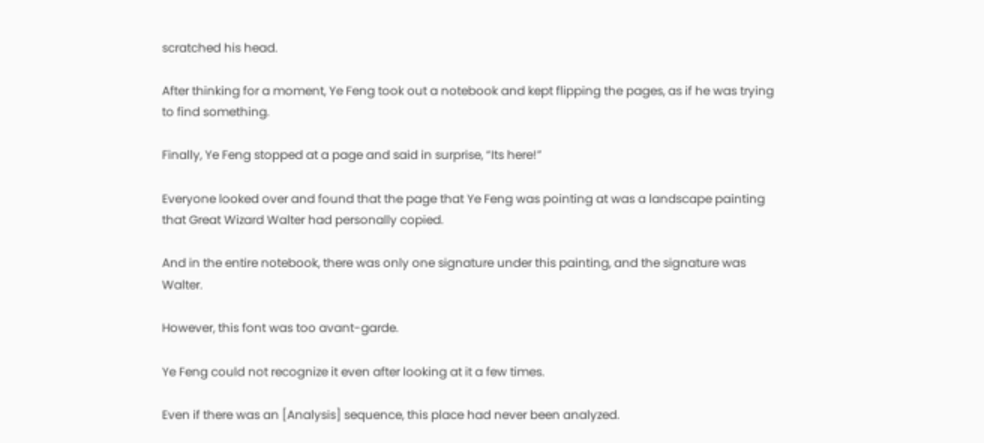scratched his head.

After thinking for a moment, Ye Feng took out a notebook and kept flipping the pages, as if he was trying to find something.

Finally, Ye Feng stopped at a page and said in surprise, “Its here!”

Everyone looked over and found that the page that Ye Feng was pointing at was a landscape painting that Great Wizard Walter had personally copied.

And in the entire notebook, there was only one signature under this painting, and the signature was Walter.

However, this font was too avant-garde.

Ye Feng could not recognize it even after looking at it a few times.

Even if there was an [Analysis] sequence, this place had never been analyzed.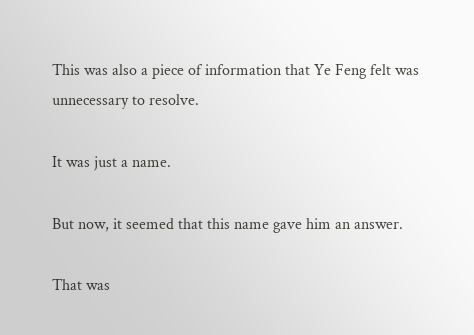This was also a piece of information that Ye Feng felt was unnecessary to resolve.

It was just a name.

But now, it seemed that this name gave him an answer.

That was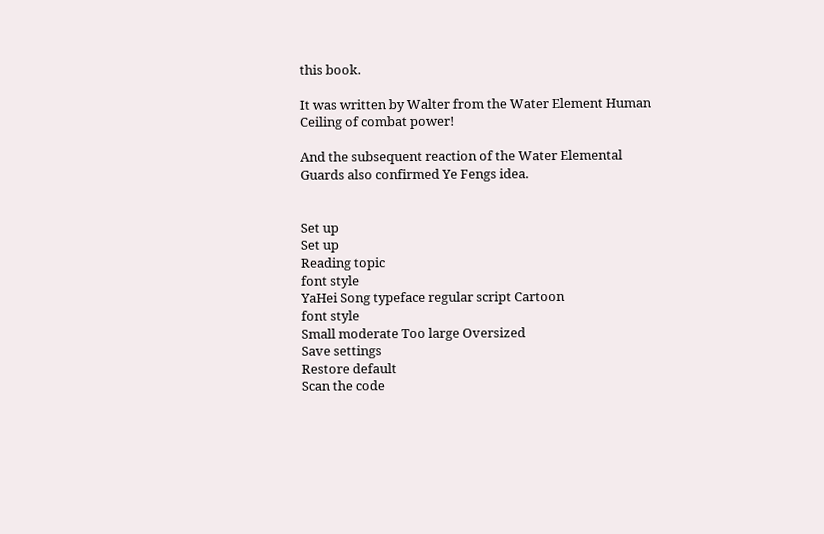this book.

It was written by Walter from the Water Element Human Ceiling of combat power!

And the subsequent reaction of the Water Elemental Guards also confirmed Ye Fengs idea.


Set up
Set up
Reading topic
font style
YaHei Song typeface regular script Cartoon
font style
Small moderate Too large Oversized
Save settings
Restore default
Scan the code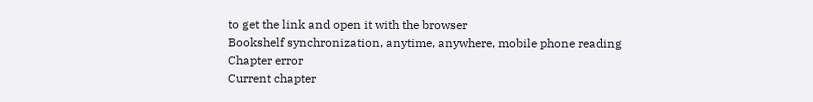to get the link and open it with the browser
Bookshelf synchronization, anytime, anywhere, mobile phone reading
Chapter error
Current chapter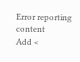Error reporting content
Add <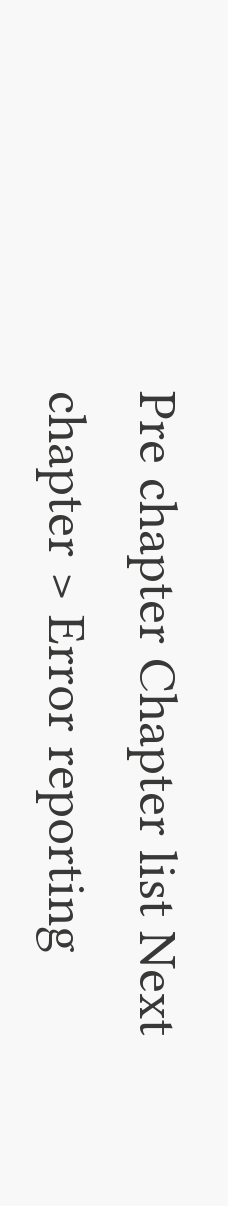Pre chapter Chapter list Next chapter > Error reporting